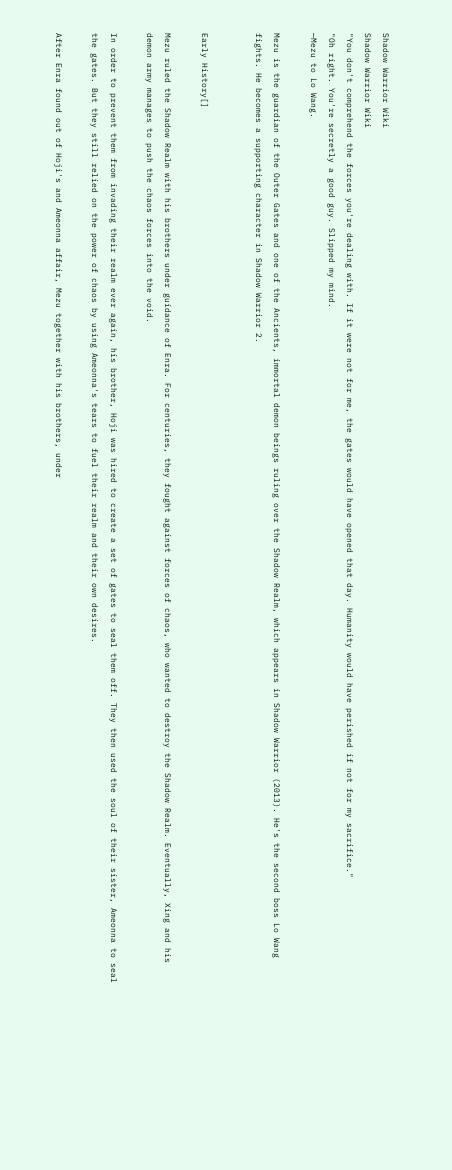Shadow Warrior Wiki
Shadow Warrior Wiki
"You don't comprehend the forces you're dealing with. If it were not for me, the gates would have opened that day. Humanity would have perished if not for my sacrifice."
"Oh right. You're secretly a good guy. Slipped my mind.
—Mezu to Lo Wang.

Mezu is the guardian of the Outer Gates and one of the Ancients, immortal demon beings ruling over the Shadow Realm, which appears in Shadow Warrior (2013). He's the second boss Lo Wang fights. He becomes a supporting character in Shadow Warrior 2.


Early History[]

Mezu ruled the Shadow Realm with his brothers under guidance of Enra. For centuries, they fought against forces of chaos, who wanted to destroy the Shadow Realm. Eventually, Xing and his demon army manages to push the chaos forces into the void.

In order to prevent them from invading their realm ever again, his brother, Hoji was hired to create a set of gates to seal them off. They then used the soul of their sister, Ameonna to seal the gates. But they still relied on the power of chaos by using Ameonna's tears to fuel their realm and their own desires.

After Enra found out of Hoji's and Ameonna affair, Mezu together with his brothers, under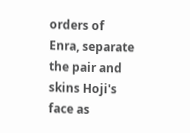orders of Enra, separate the pair and skins Hoji's face as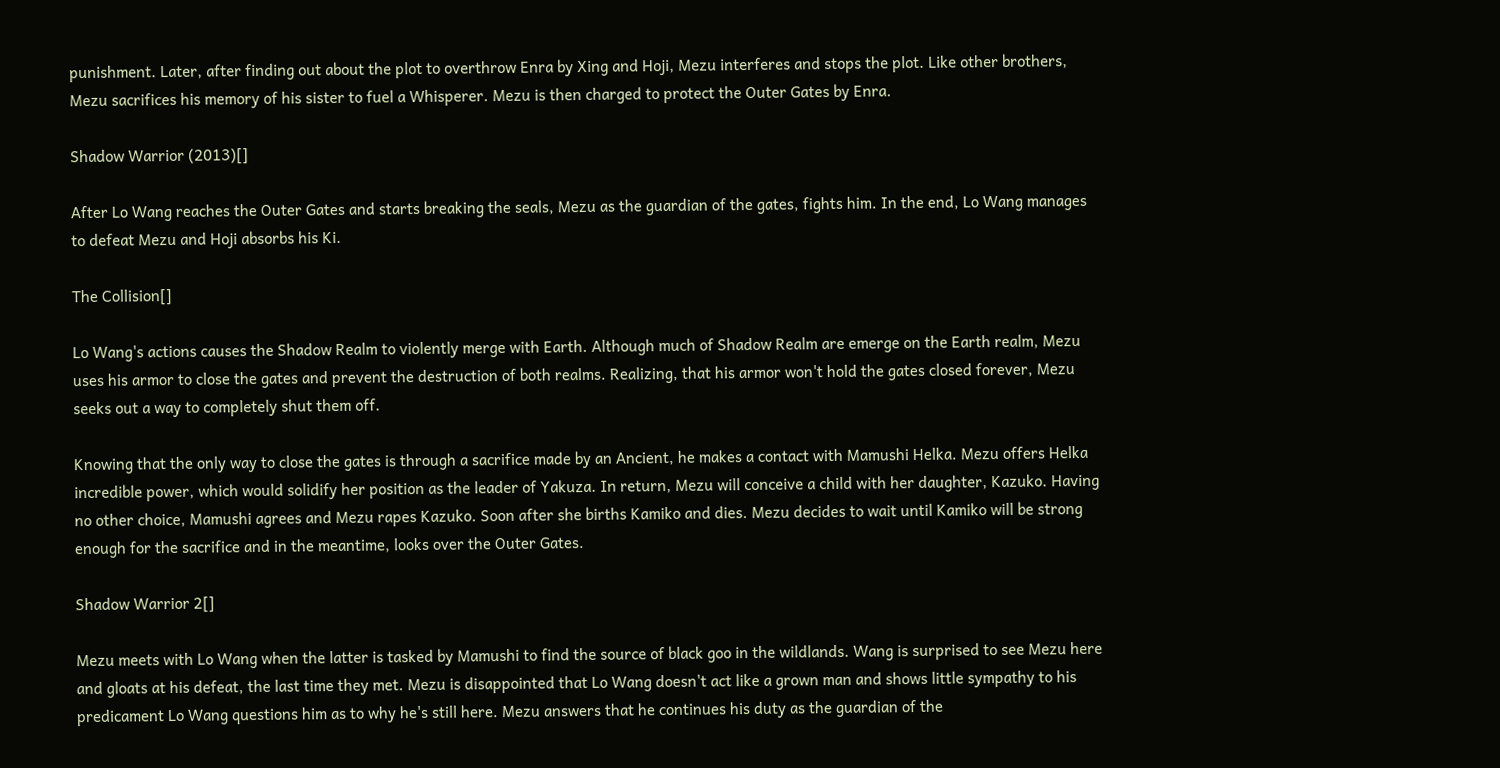punishment. Later, after finding out about the plot to overthrow Enra by Xing and Hoji, Mezu interferes and stops the plot. Like other brothers, Mezu sacrifices his memory of his sister to fuel a Whisperer. Mezu is then charged to protect the Outer Gates by Enra.

Shadow Warrior (2013)[]

After Lo Wang reaches the Outer Gates and starts breaking the seals, Mezu as the guardian of the gates, fights him. In the end, Lo Wang manages to defeat Mezu and Hoji absorbs his Ki.

The Collision[]

Lo Wang's actions causes the Shadow Realm to violently merge with Earth. Although much of Shadow Realm are emerge on the Earth realm, Mezu uses his armor to close the gates and prevent the destruction of both realms. Realizing, that his armor won't hold the gates closed forever, Mezu seeks out a way to completely shut them off.

Knowing that the only way to close the gates is through a sacrifice made by an Ancient, he makes a contact with Mamushi Helka. Mezu offers Helka incredible power, which would solidify her position as the leader of Yakuza. In return, Mezu will conceive a child with her daughter, Kazuko. Having no other choice, Mamushi agrees and Mezu rapes Kazuko. Soon after she births Kamiko and dies. Mezu decides to wait until Kamiko will be strong enough for the sacrifice and in the meantime, looks over the Outer Gates.

Shadow Warrior 2[]

Mezu meets with Lo Wang when the latter is tasked by Mamushi to find the source of black goo in the wildlands. Wang is surprised to see Mezu here and gloats at his defeat, the last time they met. Mezu is disappointed that Lo Wang doesn't act like a grown man and shows little sympathy to his predicament Lo Wang questions him as to why he's still here. Mezu answers that he continues his duty as the guardian of the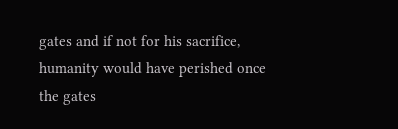gates and if not for his sacrifice, humanity would have perished once the gates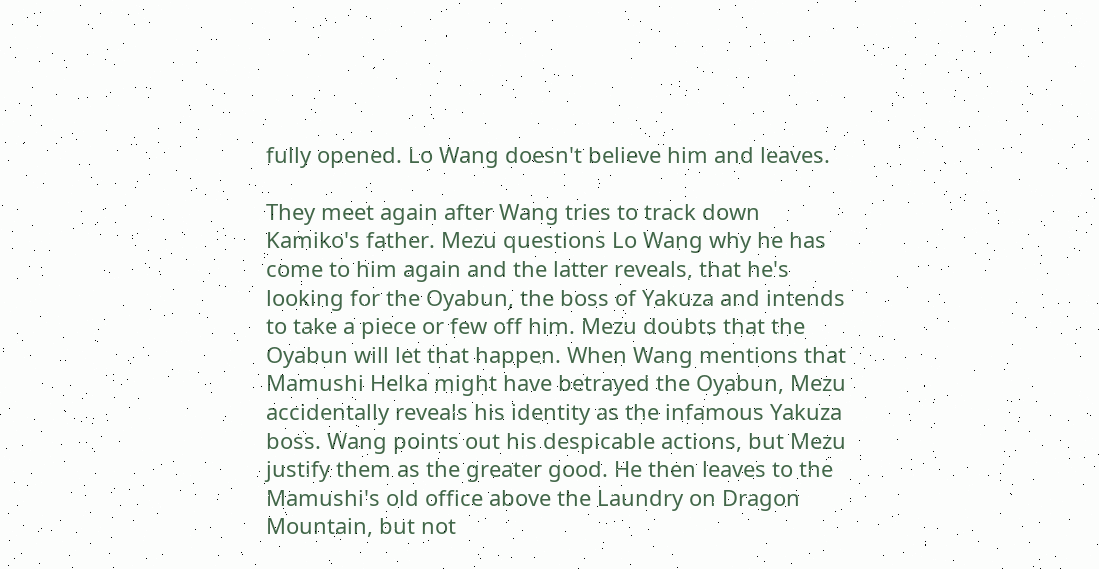fully opened. Lo Wang doesn't believe him and leaves.

They meet again after Wang tries to track down Kamiko's father. Mezu questions Lo Wang why he has come to him again and the latter reveals, that he's looking for the Oyabun, the boss of Yakuza and intends to take a piece or few off him. Mezu doubts that the Oyabun will let that happen. When Wang mentions that Mamushi Helka might have betrayed the Oyabun, Mezu accidentally reveals his identity as the infamous Yakuza boss. Wang points out his despicable actions, but Mezu justify them as the greater good. He then leaves to the Mamushi's old office above the Laundry on Dragon Mountain, but not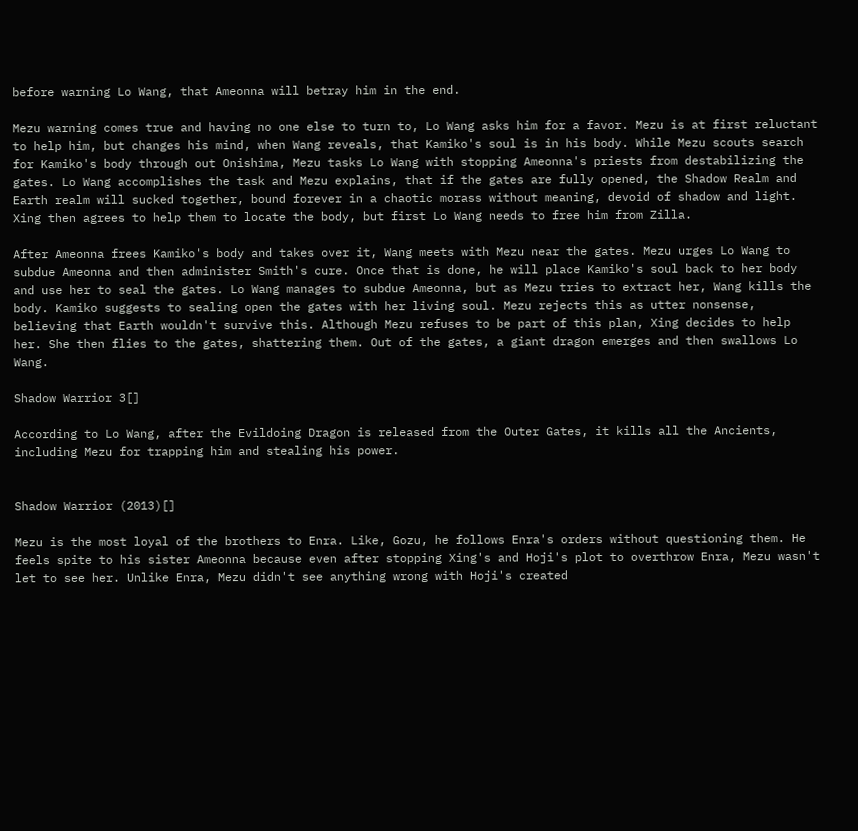before warning Lo Wang, that Ameonna will betray him in the end.

Mezu warning comes true and having no one else to turn to, Lo Wang asks him for a favor. Mezu is at first reluctant to help him, but changes his mind, when Wang reveals, that Kamiko's soul is in his body. While Mezu scouts search for Kamiko's body through out Onishima, Mezu tasks Lo Wang with stopping Ameonna's priests from destabilizing the gates. Lo Wang accomplishes the task and Mezu explains, that if the gates are fully opened, the Shadow Realm and Earth realm will sucked together, bound forever in a chaotic morass without meaning, devoid of shadow and light. Xing then agrees to help them to locate the body, but first Lo Wang needs to free him from Zilla.

After Ameonna frees Kamiko's body and takes over it, Wang meets with Mezu near the gates. Mezu urges Lo Wang to subdue Ameonna and then administer Smith's cure. Once that is done, he will place Kamiko's soul back to her body and use her to seal the gates. Lo Wang manages to subdue Ameonna, but as Mezu tries to extract her, Wang kills the body. Kamiko suggests to sealing open the gates with her living soul. Mezu rejects this as utter nonsense, believing that Earth wouldn't survive this. Although Mezu refuses to be part of this plan, Xing decides to help her. She then flies to the gates, shattering them. Out of the gates, a giant dragon emerges and then swallows Lo Wang.

Shadow Warrior 3[]

According to Lo Wang, after the Evildoing Dragon is released from the Outer Gates, it kills all the Ancients, including Mezu for trapping him and stealing his power.


Shadow Warrior (2013)[]

Mezu is the most loyal of the brothers to Enra. Like, Gozu, he follows Enra's orders without questioning them. He feels spite to his sister Ameonna because even after stopping Xing's and Hoji's plot to overthrow Enra, Mezu wasn't let to see her. Unlike Enra, Mezu didn't see anything wrong with Hoji's created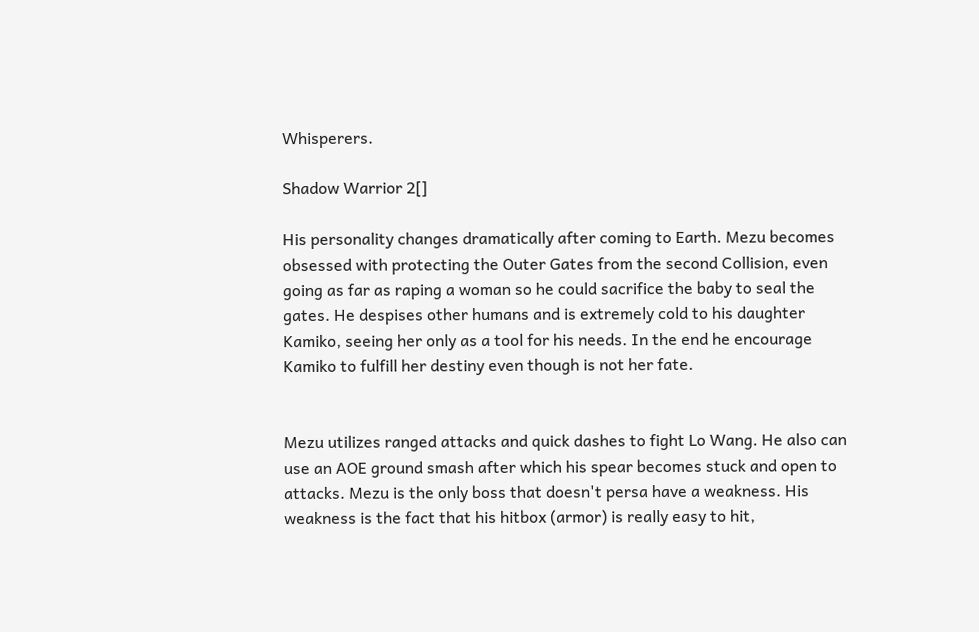Whisperers.

Shadow Warrior 2[]

His personality changes dramatically after coming to Earth. Mezu becomes obsessed with protecting the Outer Gates from the second Collision, even going as far as raping a woman so he could sacrifice the baby to seal the gates. He despises other humans and is extremely cold to his daughter Kamiko, seeing her only as a tool for his needs. In the end he encourage Kamiko to fulfill her destiny even though is not her fate.


Mezu utilizes ranged attacks and quick dashes to fight Lo Wang. He also can use an AOE ground smash after which his spear becomes stuck and open to attacks. Mezu is the only boss that doesn't persa have a weakness. His weakness is the fact that his hitbox (armor) is really easy to hit,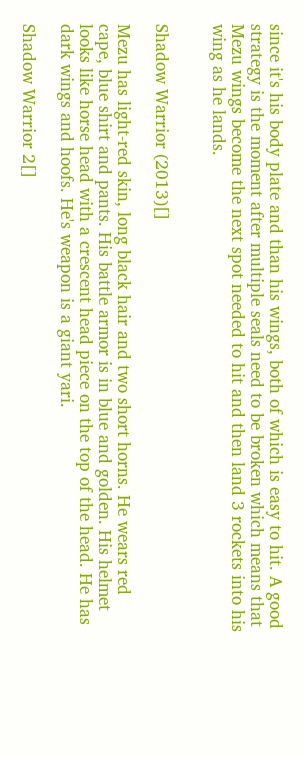since it's his body plate and than his wings, both of which is easy to hit. A good strategy is the moment after multiple seals need to be broken which means that Mezu wings become the next spot needed to hit and then land 3 rockets into his wing as he lands.


Shadow Warrior (2013)[]

Mezu has light-red skin, long black hair and two short horns. He wears red cape, blue shirt and pants. His battle armor is in blue and golden. His helmet looks like horse head with a crescent head piece on the top of the head. He has dark wings and hoofs. He's weapon is a giant yari.

Shadow Warrior 2[]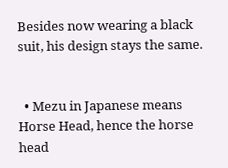Besides now wearing a black suit, his design stays the same.


  • Mezu in Japanese means Horse Head, hence the horse head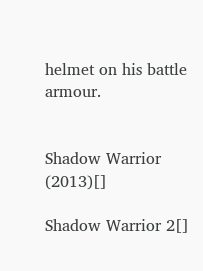helmet on his battle armour.


Shadow Warrior (2013)[]

Shadow Warrior 2[]